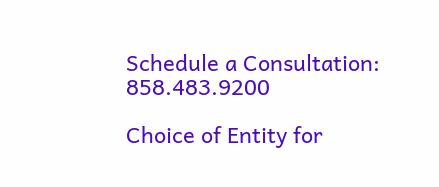Schedule a Consultation: 858.483.9200

Choice of Entity for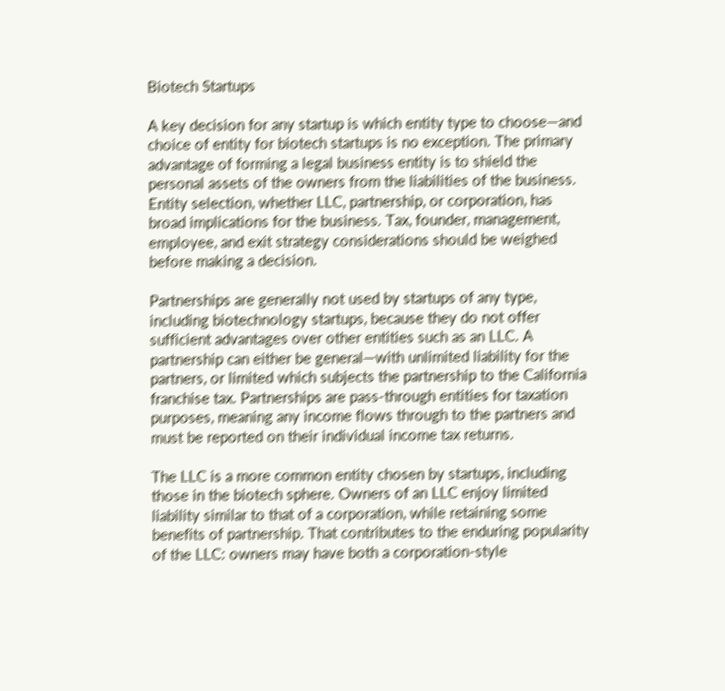Biotech Startups

A key decision for any startup is which entity type to choose—and choice of entity for biotech startups is no exception. The primary advantage of forming a legal business entity is to shield the personal assets of the owners from the liabilities of the business. Entity selection, whether LLC, partnership, or corporation, has broad implications for the business. Tax, founder, management, employee, and exit strategy considerations should be weighed before making a decision.

Partnerships are generally not used by startups of any type, including biotechnology startups, because they do not offer sufficient advantages over other entities such as an LLC. A partnership can either be general—with unlimited liability for the partners, or limited which subjects the partnership to the California franchise tax. Partnerships are pass-through entities for taxation purposes, meaning any income flows through to the partners and must be reported on their individual income tax returns.

The LLC is a more common entity chosen by startups, including those in the biotech sphere. Owners of an LLC enjoy limited liability similar to that of a corporation, while retaining some benefits of partnership. That contributes to the enduring popularity of the LLC: owners may have both a corporation-style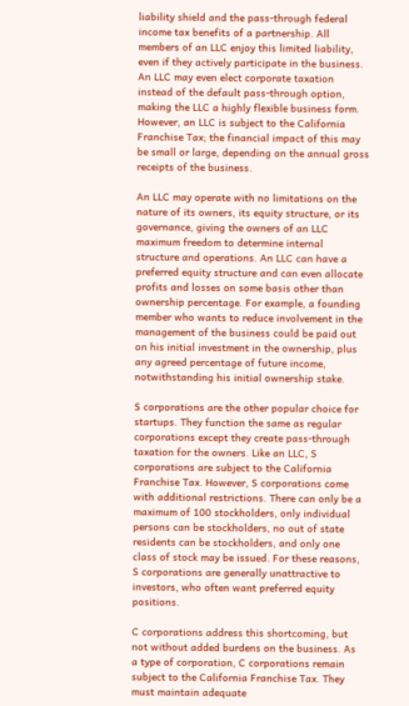liability shield and the pass-through federal income tax benefits of a partnership. All members of an LLC enjoy this limited liability, even if they actively participate in the business. An LLC may even elect corporate taxation instead of the default pass-through option, making the LLC a highly flexible business form. However, an LLC is subject to the California Franchise Tax; the financial impact of this may be small or large, depending on the annual gross receipts of the business.

An LLC may operate with no limitations on the nature of its owners, its equity structure, or its governance, giving the owners of an LLC maximum freedom to determine internal structure and operations. An LLC can have a preferred equity structure and can even allocate profits and losses on some basis other than ownership percentage. For example, a founding member who wants to reduce involvement in the management of the business could be paid out on his initial investment in the ownership, plus any agreed percentage of future income, notwithstanding his initial ownership stake.

S corporations are the other popular choice for startups. They function the same as regular corporations except they create pass-through taxation for the owners. Like an LLC, S corporations are subject to the California Franchise Tax. However, S corporations come with additional restrictions. There can only be a maximum of 100 stockholders, only individual persons can be stockholders, no out of state residents can be stockholders, and only one class of stock may be issued. For these reasons, S corporations are generally unattractive to investors, who often want preferred equity positions.

C corporations address this shortcoming, but not without added burdens on the business. As a type of corporation, C corporations remain subject to the California Franchise Tax. They must maintain adequate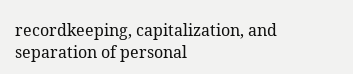recordkeeping, capitalization, and separation of personal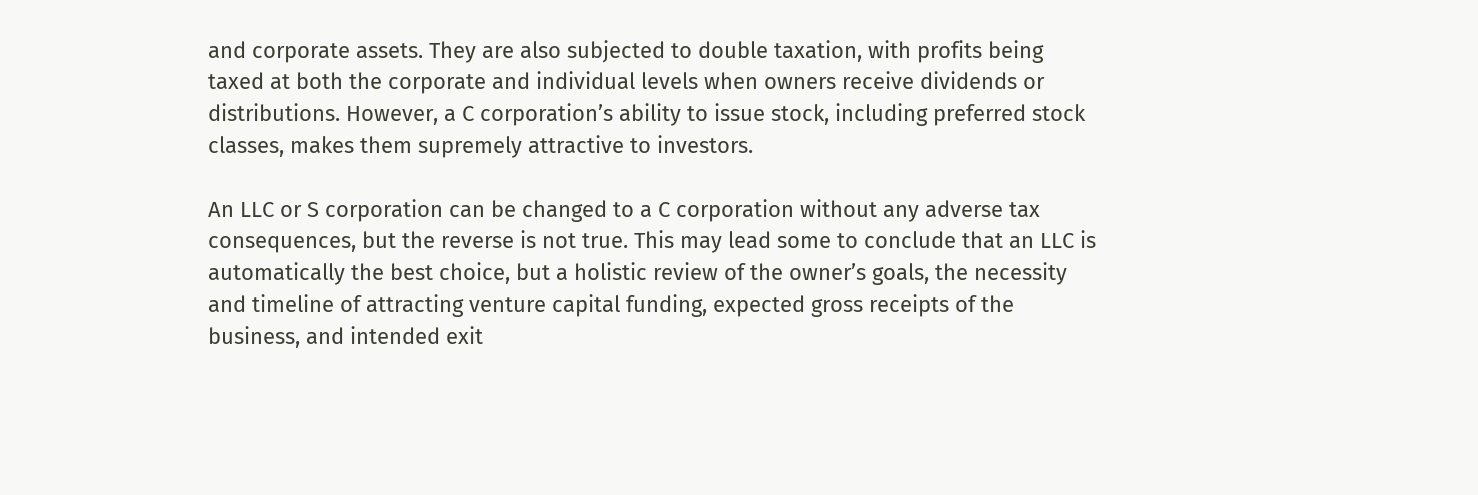and corporate assets. They are also subjected to double taxation, with profits being taxed at both the corporate and individual levels when owners receive dividends or distributions. However, a C corporation’s ability to issue stock, including preferred stock classes, makes them supremely attractive to investors.

An LLC or S corporation can be changed to a C corporation without any adverse tax consequences, but the reverse is not true. This may lead some to conclude that an LLC is automatically the best choice, but a holistic review of the owner’s goals, the necessity and timeline of attracting venture capital funding, expected gross receipts of the business, and intended exit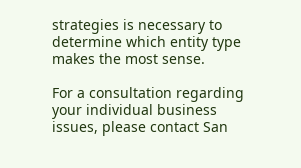strategies is necessary to determine which entity type makes the most sense.

For a consultation regarding your individual business issues, please contact San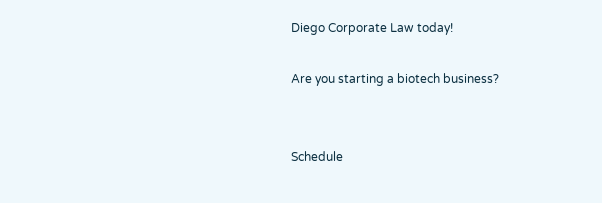Diego Corporate Law today!

Are you starting a biotech business?


Schedule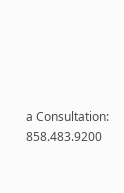a Consultation: 858.483.9200